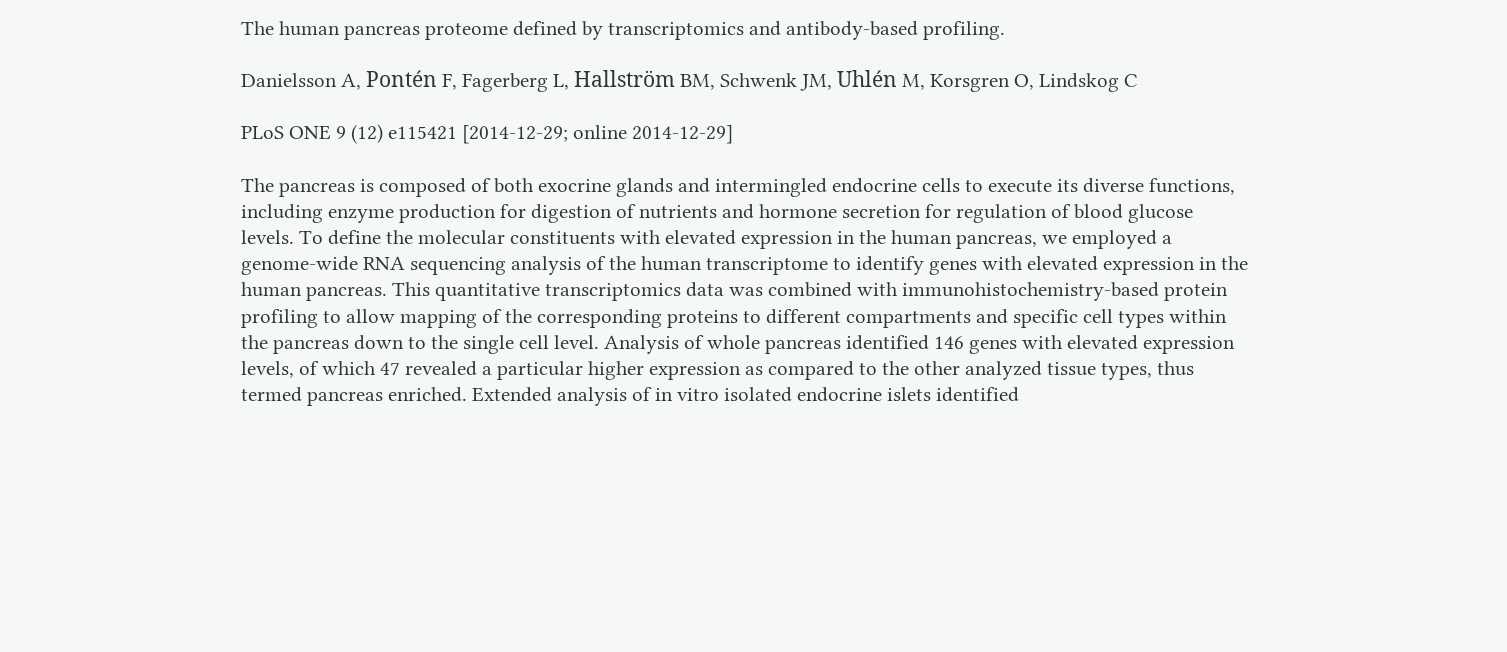The human pancreas proteome defined by transcriptomics and antibody-based profiling.

Danielsson A, Pontén F, Fagerberg L, Hallström BM, Schwenk JM, Uhlén M, Korsgren O, Lindskog C

PLoS ONE 9 (12) e115421 [2014-12-29; online 2014-12-29]

The pancreas is composed of both exocrine glands and intermingled endocrine cells to execute its diverse functions, including enzyme production for digestion of nutrients and hormone secretion for regulation of blood glucose levels. To define the molecular constituents with elevated expression in the human pancreas, we employed a genome-wide RNA sequencing analysis of the human transcriptome to identify genes with elevated expression in the human pancreas. This quantitative transcriptomics data was combined with immunohistochemistry-based protein profiling to allow mapping of the corresponding proteins to different compartments and specific cell types within the pancreas down to the single cell level. Analysis of whole pancreas identified 146 genes with elevated expression levels, of which 47 revealed a particular higher expression as compared to the other analyzed tissue types, thus termed pancreas enriched. Extended analysis of in vitro isolated endocrine islets identified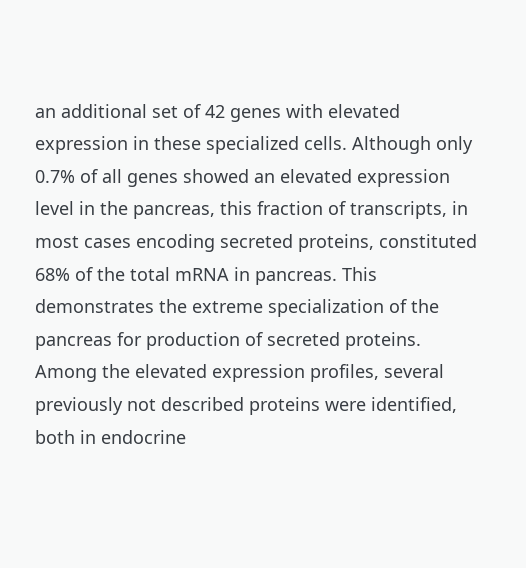an additional set of 42 genes with elevated expression in these specialized cells. Although only 0.7% of all genes showed an elevated expression level in the pancreas, this fraction of transcripts, in most cases encoding secreted proteins, constituted 68% of the total mRNA in pancreas. This demonstrates the extreme specialization of the pancreas for production of secreted proteins. Among the elevated expression profiles, several previously not described proteins were identified, both in endocrine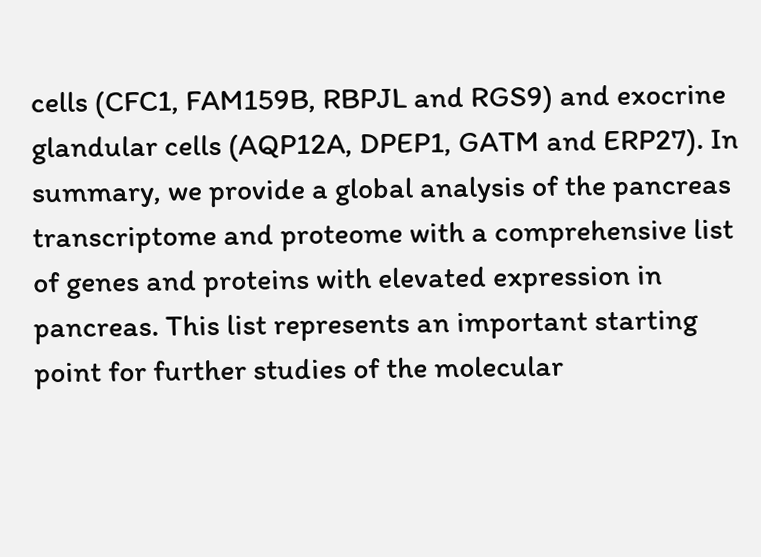cells (CFC1, FAM159B, RBPJL and RGS9) and exocrine glandular cells (AQP12A, DPEP1, GATM and ERP27). In summary, we provide a global analysis of the pancreas transcriptome and proteome with a comprehensive list of genes and proteins with elevated expression in pancreas. This list represents an important starting point for further studies of the molecular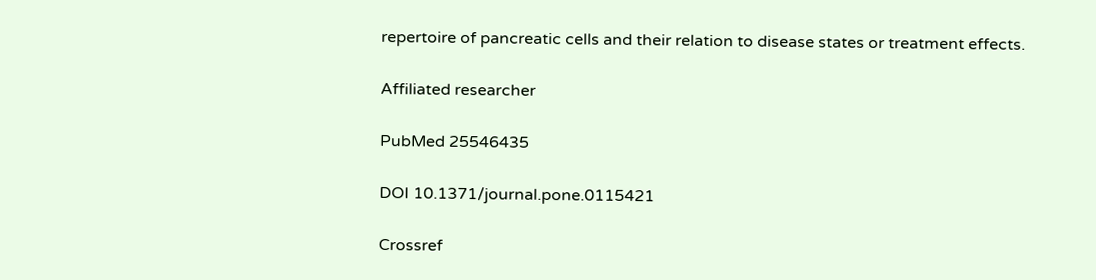repertoire of pancreatic cells and their relation to disease states or treatment effects.

Affiliated researcher

PubMed 25546435

DOI 10.1371/journal.pone.0115421

Crossref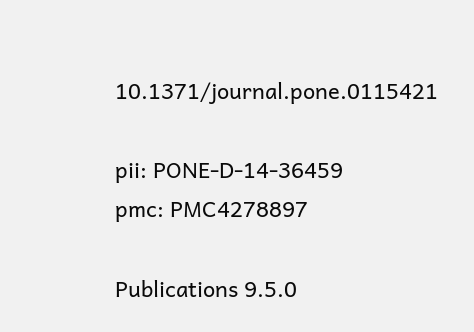10.1371/journal.pone.0115421

pii: PONE-D-14-36459
pmc: PMC4278897

Publications 9.5.0